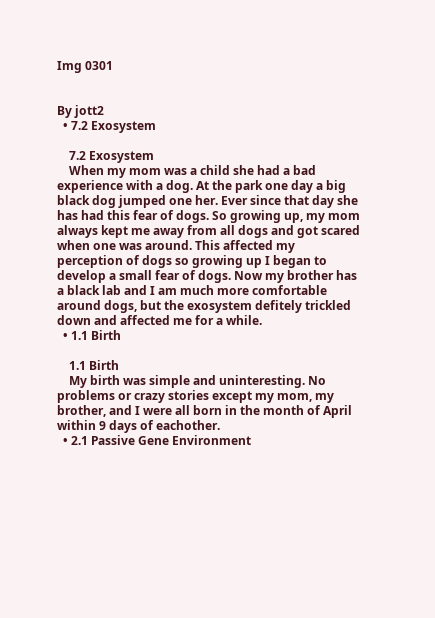Img 0301


By jott2
  • 7.2 Exosystem

    7.2 Exosystem
    When my mom was a child she had a bad experience with a dog. At the park one day a big black dog jumped one her. Ever since that day she has had this fear of dogs. So growing up, my mom always kept me away from all dogs and got scared when one was around. This affected my perception of dogs so growing up I began to develop a small fear of dogs. Now my brother has a black lab and I am much more comfortable around dogs, but the exosystem defitely trickled down and affected me for a while.
  • 1.1 Birth

    1.1 Birth
    My birth was simple and uninteresting. No problems or crazy stories except my mom, my brother, and I were all born in the month of April within 9 days of eachother.
  • 2.1 Passive Gene Environment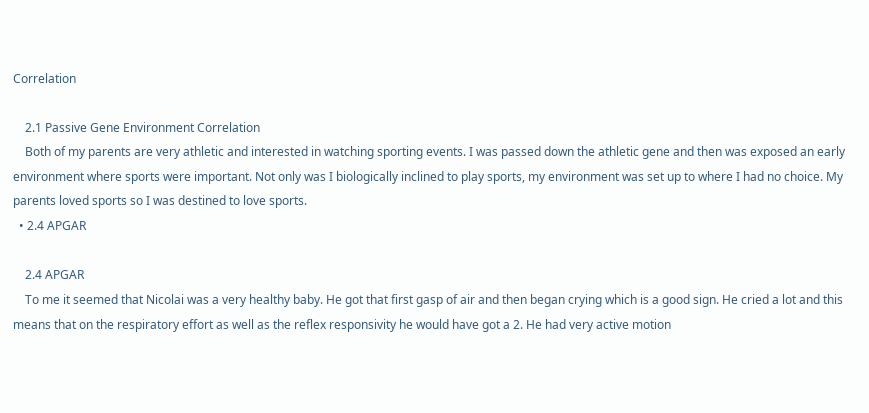Correlation

    2.1 Passive Gene Environment Correlation
    Both of my parents are very athletic and interested in watching sporting events. I was passed down the athletic gene and then was exposed an early environment where sports were important. Not only was I biologically inclined to play sports, my environment was set up to where I had no choice. My parents loved sports so I was destined to love sports.
  • 2.4 APGAR

    2.4 APGAR
    To me it seemed that Nicolai was a very healthy baby. He got that first gasp of air and then began crying which is a good sign. He cried a lot and this means that on the respiratory effort as well as the reflex responsivity he would have got a 2. He had very active motion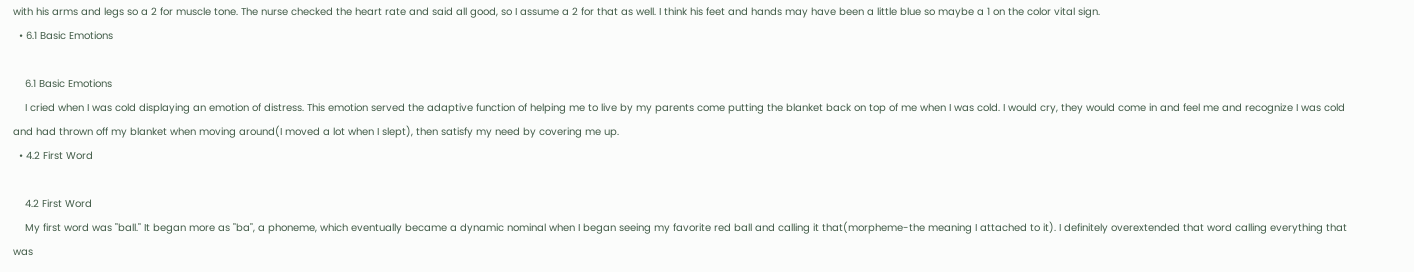with his arms and legs so a 2 for muscle tone. The nurse checked the heart rate and said all good, so I assume a 2 for that as well. I think his feet and hands may have been a little blue so maybe a 1 on the color vital sign.
  • 6.1 Basic Emotions

    6.1 Basic Emotions
    I cried when I was cold displaying an emotion of distress. This emotion served the adaptive function of helping me to live by my parents come putting the blanket back on top of me when I was cold. I would cry, they would come in and feel me and recognize I was cold and had thrown off my blanket when moving around(I moved a lot when I slept), then satisfy my need by covering me up.
  • 4.2 First Word

    4.2 First Word
    My first word was "ball." It began more as "ba", a phoneme, which eventually became a dynamic nominal when I began seeing my favorite red ball and calling it that(morpheme-the meaning I attached to it). I definitely overextended that word calling everything that was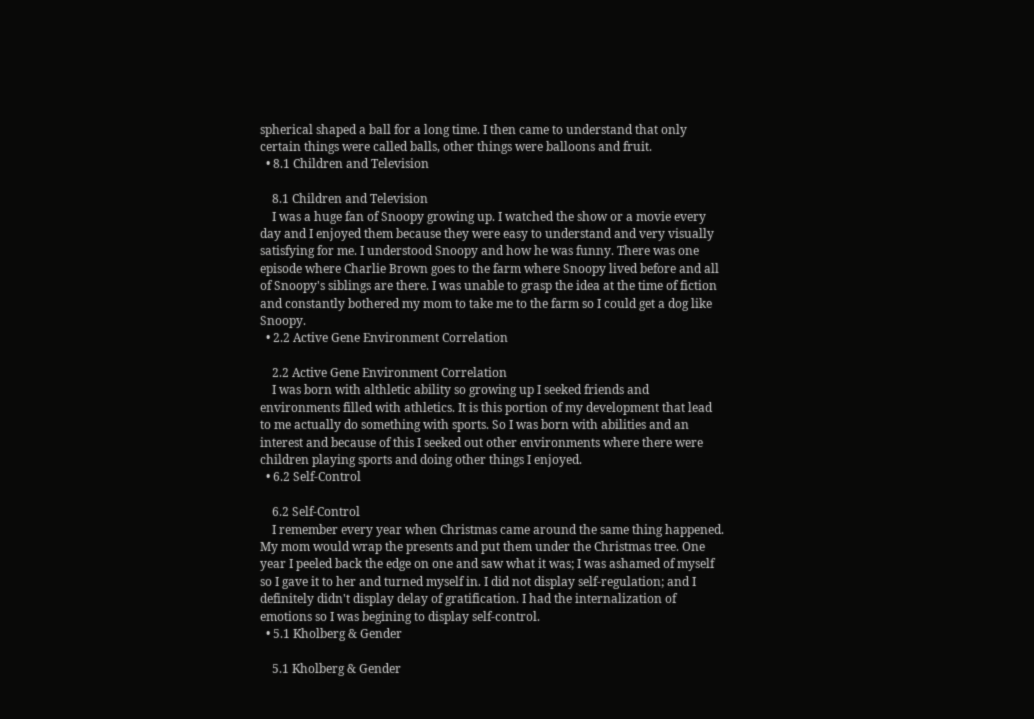spherical shaped a ball for a long time. I then came to understand that only certain things were called balls, other things were balloons and fruit.
  • 8.1 Children and Television

    8.1 Children and Television
    I was a huge fan of Snoopy growing up. I watched the show or a movie every day and I enjoyed them because they were easy to understand and very visually satisfying for me. I understood Snoopy and how he was funny. There was one episode where Charlie Brown goes to the farm where Snoopy lived before and all of Snoopy's siblings are there. I was unable to grasp the idea at the time of fiction and constantly bothered my mom to take me to the farm so I could get a dog like Snoopy.
  • 2.2 Active Gene Environment Correlation

    2.2 Active Gene Environment Correlation
    I was born with althletic ability so growing up I seeked friends and environments filled with athletics. It is this portion of my development that lead to me actually do something with sports. So I was born with abilities and an interest and because of this I seeked out other environments where there were children playing sports and doing other things I enjoyed.
  • 6.2 Self-Control

    6.2 Self-Control
    I remember every year when Christmas came around the same thing happened. My mom would wrap the presents and put them under the Christmas tree. One year I peeled back the edge on one and saw what it was; I was ashamed of myself so I gave it to her and turned myself in. I did not display self-regulation; and I definitely didn't display delay of gratification. I had the internalization of emotions so I was begining to display self-control.
  • 5.1 Kholberg & Gender

    5.1 Kholberg & Gender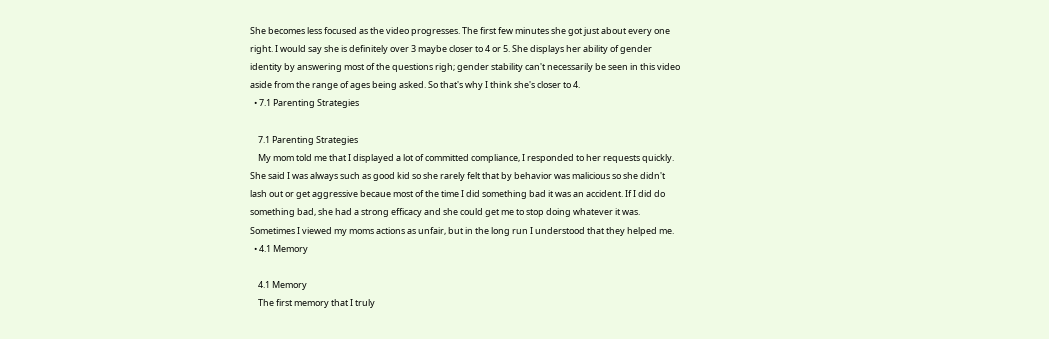She becomes less focused as the video progresses. The first few minutes she got just about every one right. I would say she is definitely over 3 maybe closer to 4 or 5. She displays her ability of gender identity by answering most of the questions righ; gender stability can't necessarily be seen in this video aside from the range of ages being asked. So that's why I think she's closer to 4.
  • 7.1 Parenting Strategies

    7.1 Parenting Strategies
    My mom told me that I displayed a lot of committed compliance, I responded to her requests quickly. She said I was always such as good kid so she rarely felt that by behavior was malicious so she didn't lash out or get aggressive becaue most of the time I did something bad it was an accident. If I did do something bad, she had a strong efficacy and she could get me to stop doing whatever it was. Sometimes I viewed my moms actions as unfair, but in the long run I understood that they helped me.
  • 4.1 Memory

    4.1 Memory
    The first memory that I truly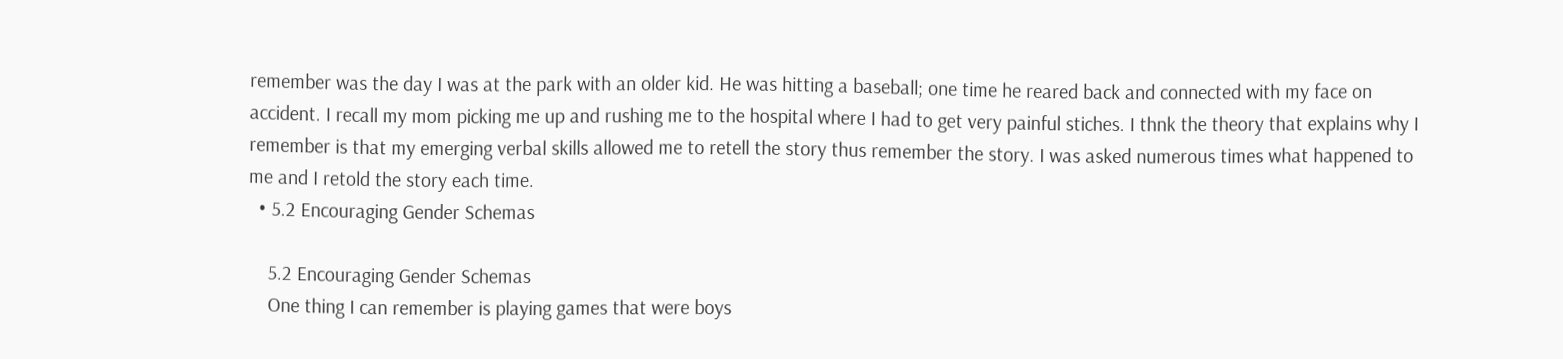remember was the day I was at the park with an older kid. He was hitting a baseball; one time he reared back and connected with my face on accident. I recall my mom picking me up and rushing me to the hospital where I had to get very painful stiches. I thnk the theory that explains why I remember is that my emerging verbal skills allowed me to retell the story thus remember the story. I was asked numerous times what happened to me and I retold the story each time.
  • 5.2 Encouraging Gender Schemas

    5.2 Encouraging Gender Schemas
    One thing I can remember is playing games that were boys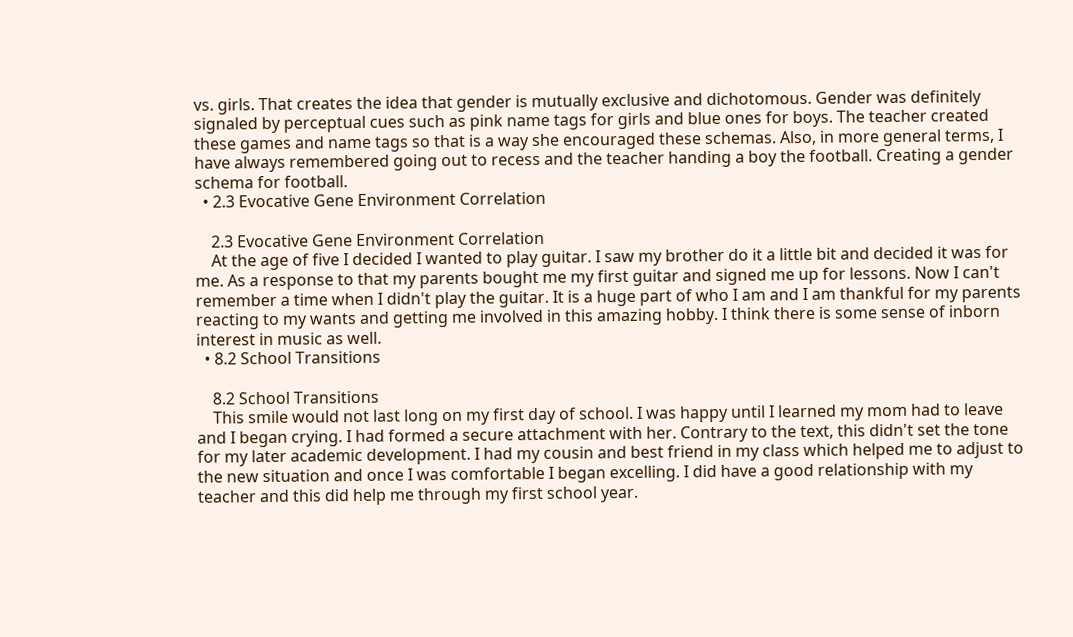vs. girls. That creates the idea that gender is mutually exclusive and dichotomous. Gender was definitely signaled by perceptual cues such as pink name tags for girls and blue ones for boys. The teacher created these games and name tags so that is a way she encouraged these schemas. Also, in more general terms, I have always remembered going out to recess and the teacher handing a boy the football. Creating a gender schema for football.
  • 2.3 Evocative Gene Environment Correlation

    2.3 Evocative Gene Environment Correlation
    At the age of five I decided I wanted to play guitar. I saw my brother do it a little bit and decided it was for me. As a response to that my parents bought me my first guitar and signed me up for lessons. Now I can't remember a time when I didn't play the guitar. It is a huge part of who I am and I am thankful for my parents reacting to my wants and getting me involved in this amazing hobby. I think there is some sense of inborn interest in music as well.
  • 8.2 School Transitions

    8.2 School Transitions
    This smile would not last long on my first day of school. I was happy until I learned my mom had to leave and I began crying. I had formed a secure attachment with her. Contrary to the text, this didn't set the tone for my later academic development. I had my cousin and best friend in my class which helped me to adjust to the new situation and once I was comfortable I began excelling. I did have a good relationship with my teacher and this did help me through my first school year.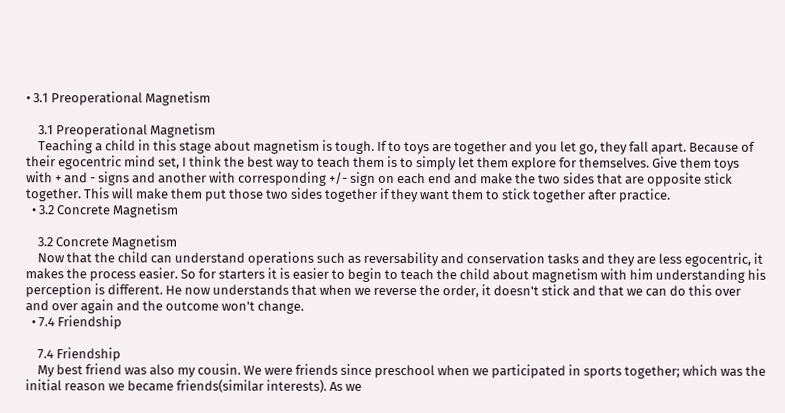• 3.1 Preoperational Magnetism

    3.1 Preoperational Magnetism
    Teaching a child in this stage about magnetism is tough. If to toys are together and you let go, they fall apart. Because of their egocentric mind set, I think the best way to teach them is to simply let them explore for themselves. Give them toys with + and - signs and another with corresponding +/- sign on each end and make the two sides that are opposite stick together. This will make them put those two sides together if they want them to stick together after practice.
  • 3.2 Concrete Magnetism

    3.2 Concrete Magnetism
    Now that the child can understand operations such as reversability and conservation tasks and they are less egocentric, it makes the process easier. So for starters it is easier to begin to teach the child about magnetism with him understanding his perception is different. He now understands that when we reverse the order, it doesn't stick and that we can do this over and over again and the outcome won't change.
  • 7.4 Friendship

    7.4 Friendship
    My best friend was also my cousin. We were friends since preschool when we participated in sports together; which was the initial reason we became friends(similar interests). As we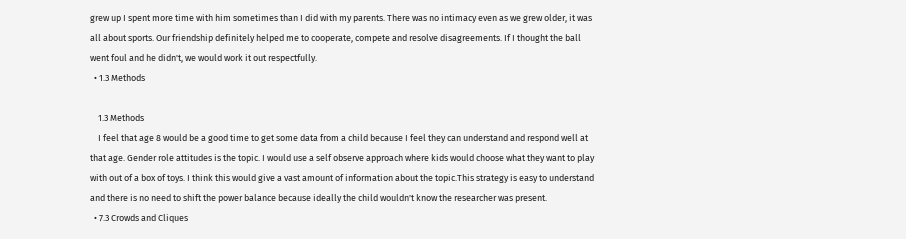grew up I spent more time with him sometimes than I did with my parents. There was no intimacy even as we grew older, it was all about sports. Our friendship definitely helped me to cooperate, compete and resolve disagreements. If I thought the ball went foul and he didn't, we would work it out respectfully.
  • 1.3 Methods

    1.3 Methods
    I feel that age 8 would be a good time to get some data from a child because I feel they can understand and respond well at that age. Gender role attitudes is the topic. I would use a self observe approach where kids would choose what they want to play with out of a box of toys. I think this would give a vast amount of information about the topic.This strategy is easy to understand and there is no need to shift the power balance because ideally the child wouldn't know the researcher was present.
  • 7.3 Crowds and Cliques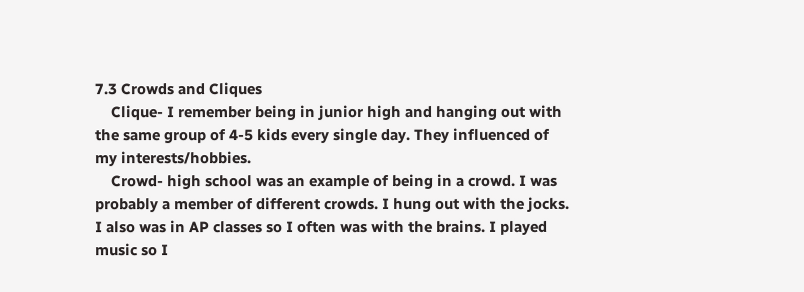7.3 Crowds and Cliques
    Clique- I remember being in junior high and hanging out with the same group of 4-5 kids every single day. They influenced of my interests/hobbies.
    Crowd- high school was an example of being in a crowd. I was probably a member of different crowds. I hung out with the jocks. I also was in AP classes so I often was with the brains. I played music so I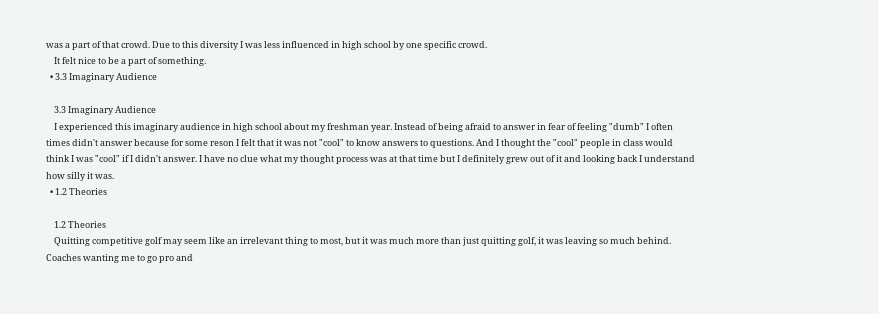was a part of that crowd. Due to this diversity I was less influenced in high school by one specific crowd.
    It felt nice to be a part of something.
  • 3.3 Imaginary Audience

    3.3 Imaginary Audience
    I experienced this imaginary audience in high school about my freshman year. Instead of being afraid to answer in fear of feeling "dumb" I often times didn't answer because for some reson I felt that it was not "cool" to know answers to questions. And I thought the "cool" people in class would think I was "cool" if I didn't answer. I have no clue what my thought process was at that time but I definitely grew out of it and looking back I understand how silly it was.
  • 1.2 Theories

    1.2 Theories
    Quitting competitive golf may seem like an irrelevant thing to most, but it was much more than just quitting golf, it was leaving so much behind. Coaches wanting me to go pro and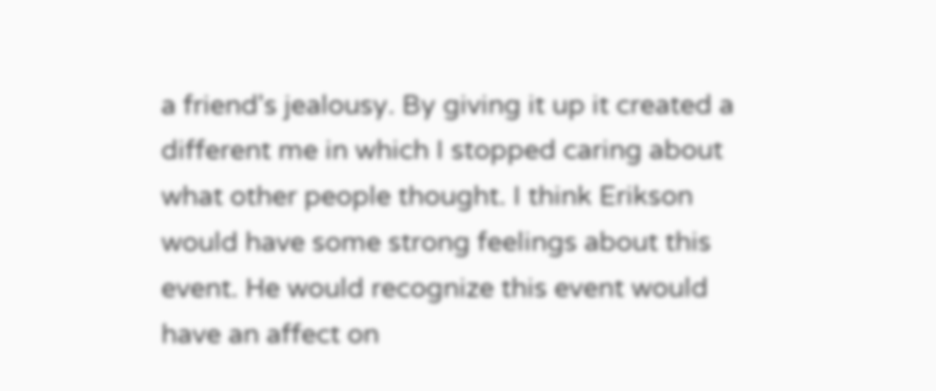a friend's jealousy. By giving it up it created a different me in which I stopped caring about what other people thought. I think Erikson would have some strong feelings about this event. He would recognize this event would have an affect on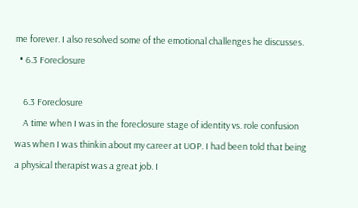me forever. I also resolved some of the emotional challenges he discusses.
  • 6.3 Foreclosure

    6.3 Foreclosure
    A time when I was in the foreclosure stage of identity vs. role confusion was when I was thinkin about my career at UOP. I had been told that being a physical therapist was a great job. I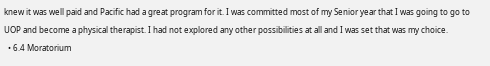knew it was well paid and Pacific had a great program for it. I was committed most of my Senior year that I was going to go to UOP and become a physical therapist. I had not explored any other possibilities at all and I was set that was my choice.
  • 6.4 Moratorium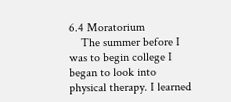6.4 Moratorium
    The summer before I was to begin college I began to look into physical therapy. I learned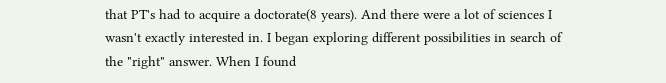that PT's had to acquire a doctorate(8 years). And there were a lot of sciences I wasn't exactly interested in. I began exploring different possibilities in search of the "right" answer. When I found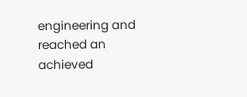engineering and reached an achieved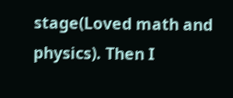stage(Loved math and physics). Then I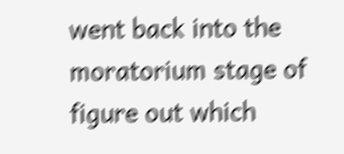went back into the moratorium stage of figure out which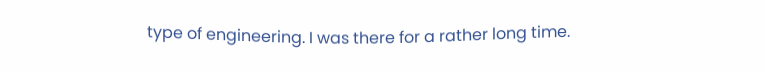type of engineering. I was there for a rather long time.